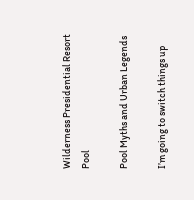Wilderness Presidential Resort Pool

Pool Myths and Urban Legends

I’m going to switch things up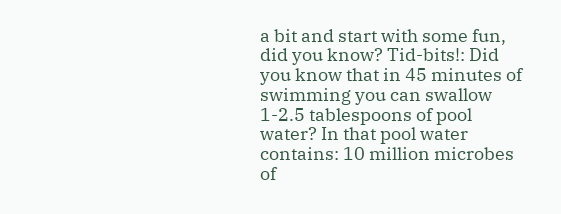a bit and start with some fun, did you know? Tid-bits!: Did you know that in 45 minutes of swimming you can swallow 1-2.5 tablespoons of pool water? In that pool water contains: 10 million microbes of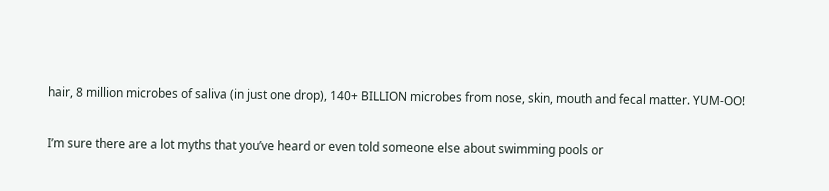hair, 8 million microbes of saliva (in just one drop), 140+ BILLION microbes from nose, skin, mouth and fecal matter. YUM-OO!

I’m sure there are a lot myths that you’ve heard or even told someone else about swimming pools or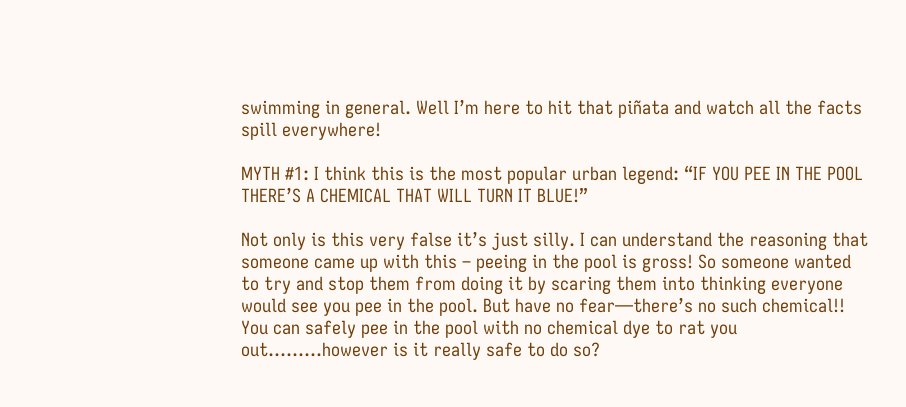swimming in general. Well I’m here to hit that piñata and watch all the facts spill everywhere!

MYTH #1: I think this is the most popular urban legend: “IF YOU PEE IN THE POOL THERE’S A CHEMICAL THAT WILL TURN IT BLUE!”

Not only is this very false it’s just silly. I can understand the reasoning that someone came up with this – peeing in the pool is gross! So someone wanted to try and stop them from doing it by scaring them into thinking everyone would see you pee in the pool. But have no fear—there’s no such chemical!! You can safely pee in the pool with no chemical dye to rat you out………however is it really safe to do so?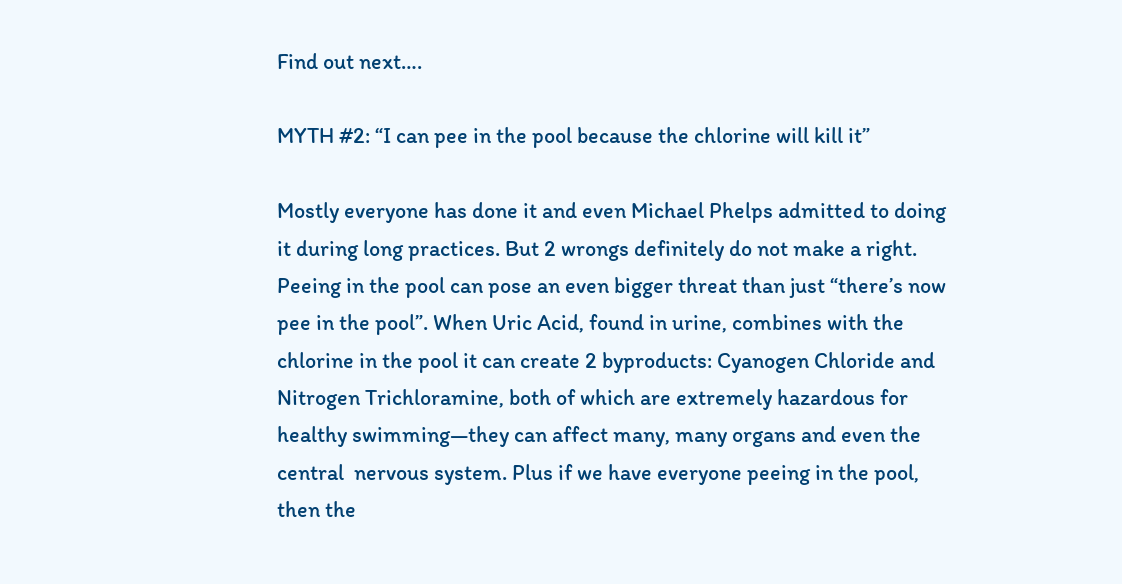Find out next….

MYTH #2: “I can pee in the pool because the chlorine will kill it”

Mostly everyone has done it and even Michael Phelps admitted to doing it during long practices. But 2 wrongs definitely do not make a right. Peeing in the pool can pose an even bigger threat than just “there’s now pee in the pool”. When Uric Acid, found in urine, combines with the chlorine in the pool it can create 2 byproducts: Cyanogen Chloride and Nitrogen Trichloramine, both of which are extremely hazardous for healthy swimming—they can affect many, many organs and even the central  nervous system. Plus if we have everyone peeing in the pool, then the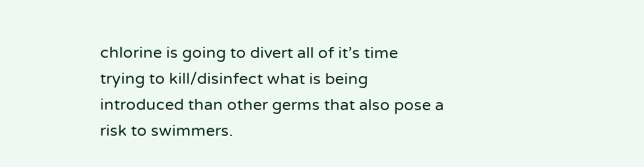chlorine is going to divert all of it’s time trying to kill/disinfect what is being introduced than other germs that also pose a risk to swimmers.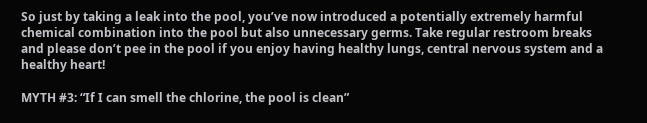So just by taking a leak into the pool, you’ve now introduced a potentially extremely harmful chemical combination into the pool but also unnecessary germs. Take regular restroom breaks and please don’t pee in the pool if you enjoy having healthy lungs, central nervous system and a healthy heart!

MYTH #3: “If I can smell the chlorine, the pool is clean”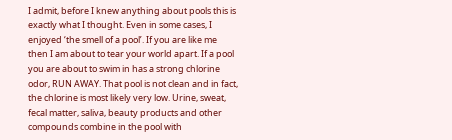I admit, before I knew anything about pools this is exactly what I thought. Even in some cases, I enjoyed ‘the smell of a pool’. If you are like me then I am about to tear your world apart. If a pool you are about to swim in has a strong chlorine odor, RUN AWAY. That pool is not clean and in fact, the chlorine is most likely very low. Urine, sweat, fecal matter, saliva, beauty products and other compounds combine in the pool with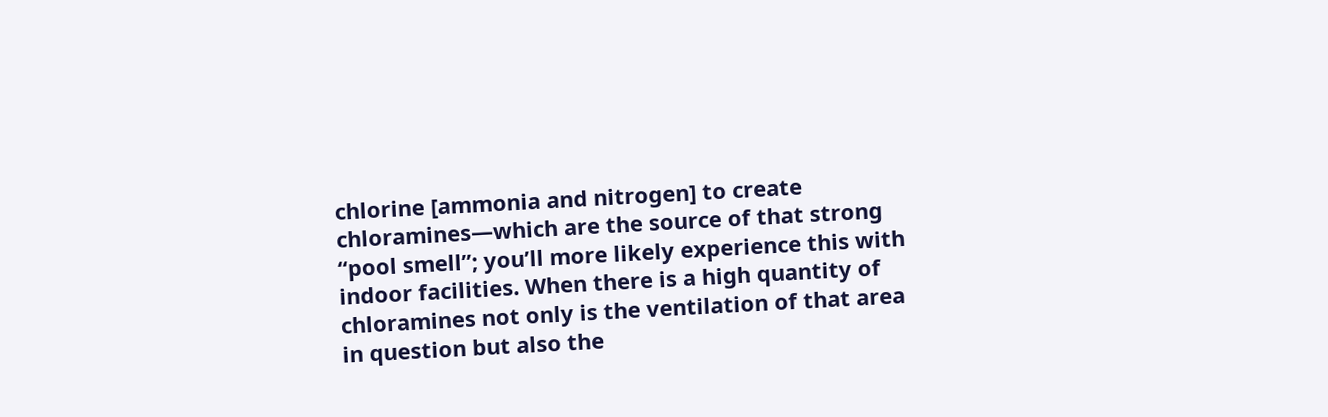chlorine [ammonia and nitrogen] to create chloramines—which are the source of that strong “pool smell”; you’ll more likely experience this with indoor facilities. When there is a high quantity of chloramines not only is the ventilation of that area in question but also the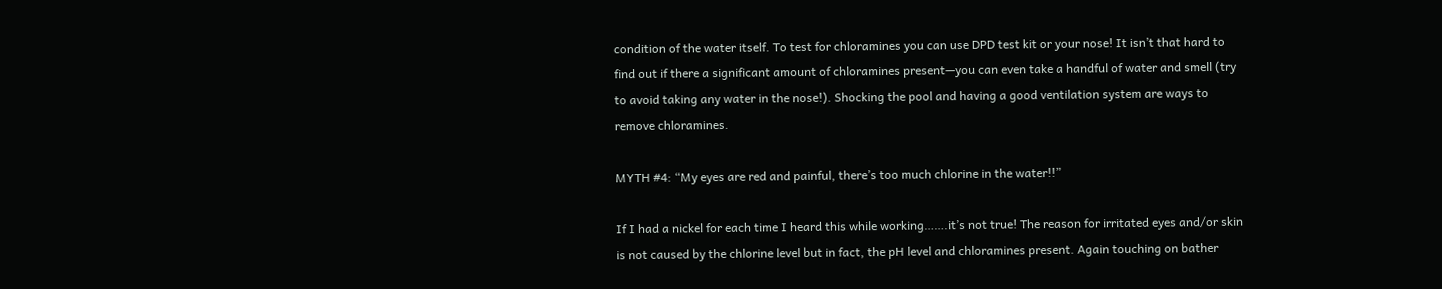condition of the water itself. To test for chloramines you can use DPD test kit or your nose! It isn’t that hard to find out if there a significant amount of chloramines present—you can even take a handful of water and smell (try to avoid taking any water in the nose!). Shocking the pool and having a good ventilation system are ways to remove chloramines.

MYTH #4: “My eyes are red and painful, there’s too much chlorine in the water!!”

If I had a nickel for each time I heard this while working…….it’s not true! The reason for irritated eyes and/or skin is not caused by the chlorine level but in fact, the pH level and chloramines present. Again touching on bather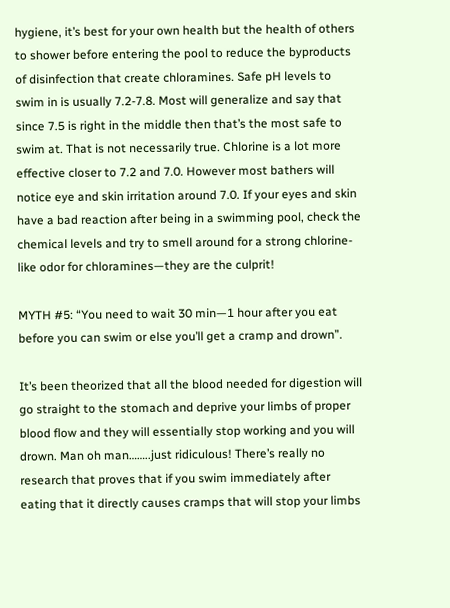hygiene, it’s best for your own health but the health of others to shower before entering the pool to reduce the byproducts of disinfection that create chloramines. Safe pH levels to swim in is usually 7.2-7.8. Most will generalize and say that since 7.5 is right in the middle then that’s the most safe to swim at. That is not necessarily true. Chlorine is a lot more effective closer to 7.2 and 7.0. However most bathers will notice eye and skin irritation around 7.0. If your eyes and skin have a bad reaction after being in a swimming pool, check the chemical levels and try to smell around for a strong chlorine-like odor for chloramines—they are the culprit!

MYTH #5: “You need to wait 30 min—1 hour after you eat before you can swim or else you’ll get a cramp and drown”.

It’s been theorized that all the blood needed for digestion will go straight to the stomach and deprive your limbs of proper blood flow and they will essentially stop working and you will drown. Man oh man……..just ridiculous! There’s really no research that proves that if you swim immediately after eating that it directly causes cramps that will stop your limbs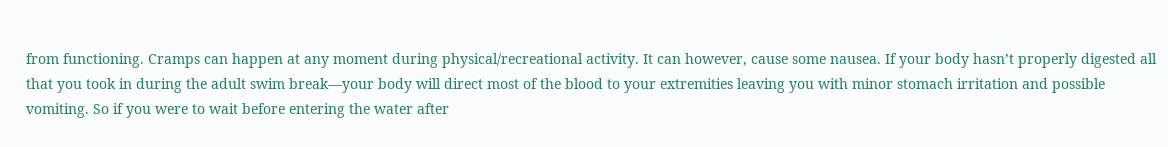from functioning. Cramps can happen at any moment during physical/recreational activity. It can however, cause some nausea. If your body hasn’t properly digested all that you took in during the adult swim break—your body will direct most of the blood to your extremities leaving you with minor stomach irritation and possible vomiting. So if you were to wait before entering the water after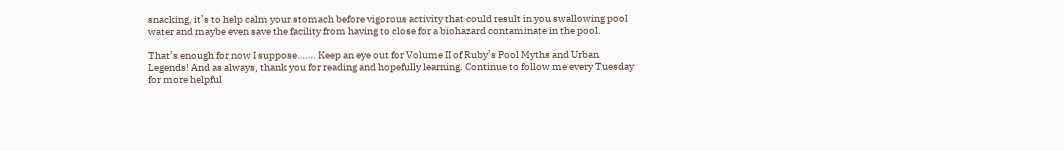snacking, it’s to help calm your stomach before vigorous activity that could result in you swallowing pool water and maybe even save the facility from having to close for a biohazard contaminate in the pool.

That’s enough for now I suppose……. Keep an eye out for Volume II of Ruby’s Pool Myths and Urban Legends! And as always, thank you for reading and hopefully learning. Continue to follow me every Tuesday for more helpful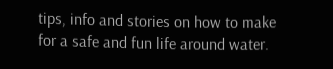tips, info and stories on how to make for a safe and fun life around water.